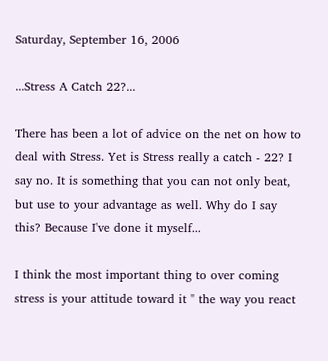Saturday, September 16, 2006

...Stress A Catch 22?...

There has been a lot of advice on the net on how to deal with Stress. Yet is Stress really a catch - 22? I say no. It is something that you can not only beat, but use to your advantage as well. Why do I say this? Because I've done it myself...

I think the most important thing to over coming stress is your attitude toward it " the way you react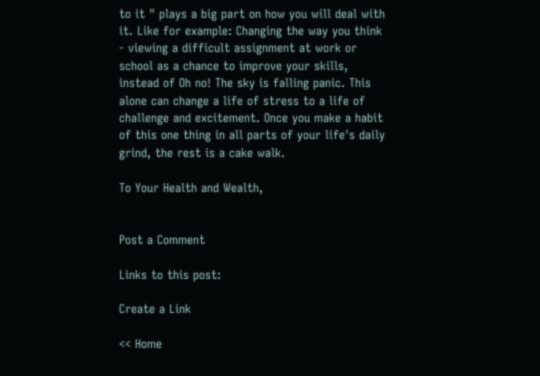to it " plays a big part on how you will deal with it. Like for example: Changing the way you think - viewing a difficult assignment at work or school as a chance to improve your skills, instead of Oh no! The sky is falling panic. This alone can change a life of stress to a life of challenge and excitement. Once you make a habit of this one thing in all parts of your life's daily grind, the rest is a cake walk.

To Your Health and Wealth,


Post a Comment

Links to this post:

Create a Link

<< Home